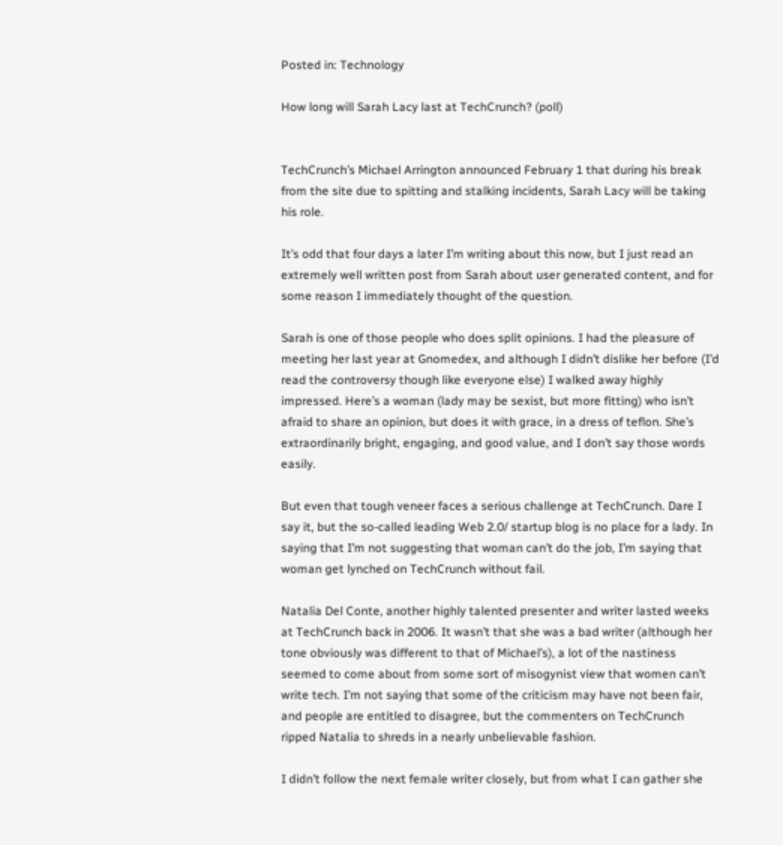Posted in: Technology

How long will Sarah Lacy last at TechCrunch? (poll)


TechCrunch’s Michael Arrington announced February 1 that during his break from the site due to spitting and stalking incidents, Sarah Lacy will be taking his role.

It’s odd that four days a later I’m writing about this now, but I just read an extremely well written post from Sarah about user generated content, and for some reason I immediately thought of the question.

Sarah is one of those people who does split opinions. I had the pleasure of meeting her last year at Gnomedex, and although I didn’t dislike her before (I’d read the controversy though like everyone else) I walked away highly impressed. Here’s a woman (lady may be sexist, but more fitting) who isn’t afraid to share an opinion, but does it with grace, in a dress of teflon. She’s extraordinarily bright, engaging, and good value, and I don’t say those words easily.

But even that tough veneer faces a serious challenge at TechCrunch. Dare I say it, but the so-called leading Web 2.0/ startup blog is no place for a lady. In saying that I’m not suggesting that woman can’t do the job, I’m saying that woman get lynched on TechCrunch without fail.

Natalia Del Conte, another highly talented presenter and writer lasted weeks at TechCrunch back in 2006. It wasn’t that she was a bad writer (although her tone obviously was different to that of Michael’s), a lot of the nastiness seemed to come about from some sort of misogynist view that women can’t write tech. I’m not saying that some of the criticism may have not been fair, and people are entitled to disagree, but the commenters on TechCrunch ripped Natalia to shreds in a nearly unbelievable fashion.

I didn’t follow the next female writer closely, but from what I can gather she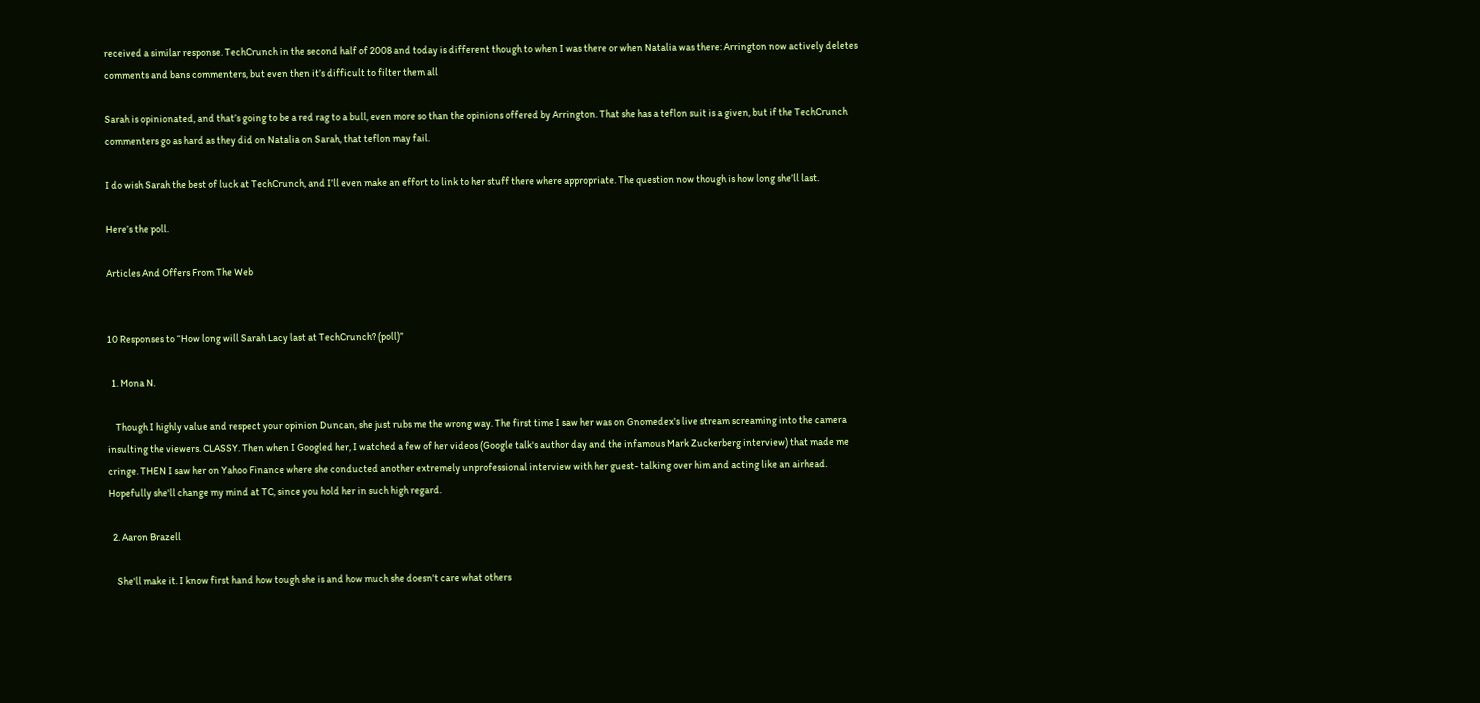received a similar response. TechCrunch in the second half of 2008 and today is different though to when I was there or when Natalia was there: Arrington now actively deletes comments and bans commenters, but even then it’s difficult to filter them all

Sarah is opinionated, and that’s going to be a red rag to a bull, even more so than the opinions offered by Arrington. That she has a teflon suit is a given, but if the TechCrunch commenters go as hard as they did on Natalia on Sarah, that teflon may fail.

I do wish Sarah the best of luck at TechCrunch, and I’ll even make an effort to link to her stuff there where appropriate. The question now though is how long she’ll last.

Here’s the poll.

Articles And Offers From The Web


10 Responses to “How long will Sarah Lacy last at TechCrunch? (poll)”

  1. Mona N.

    Though I highly value and respect your opinion Duncan, she just rubs me the wrong way. The first time I saw her was on Gnomedex's live stream screaming into the camera insulting the viewers. CLASSY. Then when I Googled her, I watched a few of her videos (Google talk's author day and the infamous Mark Zuckerberg interview) that made me cringe. THEN I saw her on Yahoo Finance where she conducted another extremely unprofessional interview with her guest- talking over him and acting like an airhead. Hopefully she'll change my mind at TC, since you hold her in such high regard.

  2. Aaron Brazell

    She'll make it. I know first hand how tough she is and how much she doesn't care what others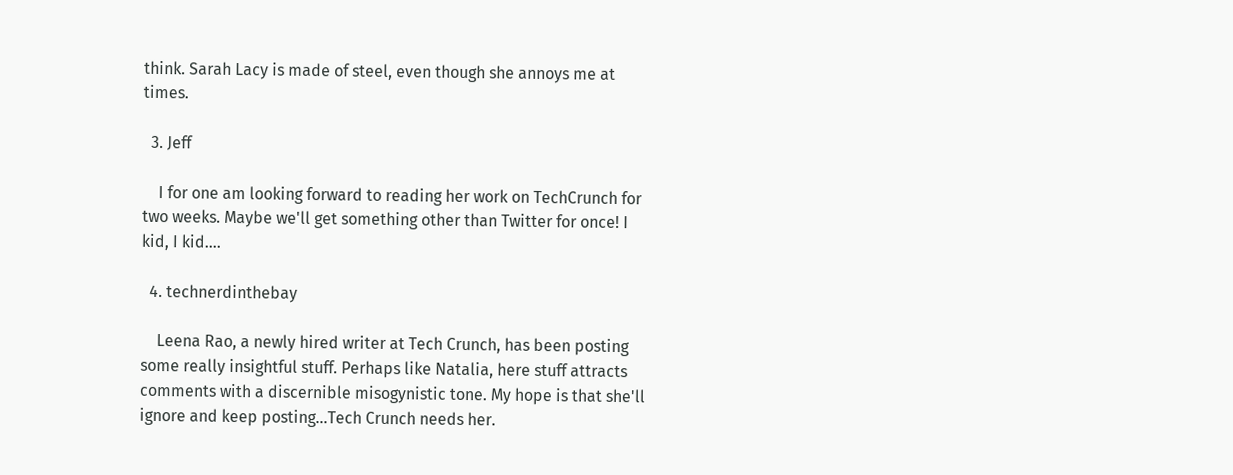think. Sarah Lacy is made of steel, even though she annoys me at times.

  3. Jeff

    I for one am looking forward to reading her work on TechCrunch for two weeks. Maybe we'll get something other than Twitter for once! I kid, I kid….

  4. technerdinthebay

    Leena Rao, a newly hired writer at Tech Crunch, has been posting some really insightful stuff. Perhaps like Natalia, here stuff attracts comments with a discernible misogynistic tone. My hope is that she'll ignore and keep posting…Tech Crunch needs her.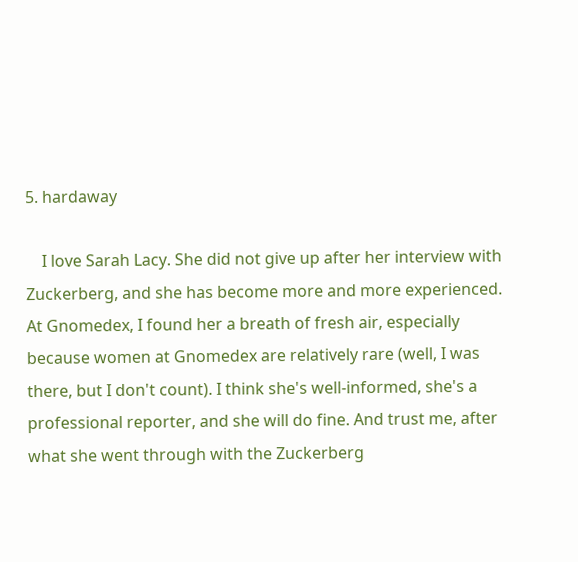5. hardaway

    I love Sarah Lacy. She did not give up after her interview with Zuckerberg, and she has become more and more experienced. At Gnomedex, I found her a breath of fresh air, especially because women at Gnomedex are relatively rare (well, I was there, but I don't count). I think she's well-informed, she's a professional reporter, and she will do fine. And trust me, after what she went through with the Zuckerberg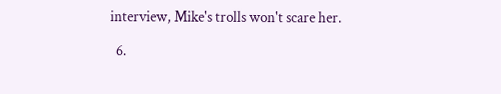interview, Mike's trolls won't scare her.

  6.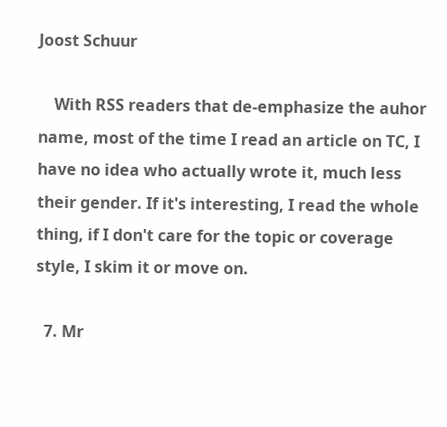Joost Schuur

    With RSS readers that de-emphasize the auhor name, most of the time I read an article on TC, I have no idea who actually wrote it, much less their gender. If it's interesting, I read the whole thing, if I don't care for the topic or coverage style, I skim it or move on.

  7. Mr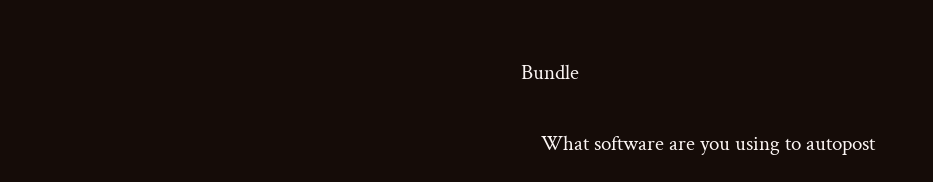Bundle

    What software are you using to autopost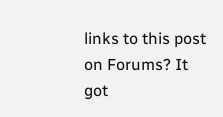links to this post on Forums? It got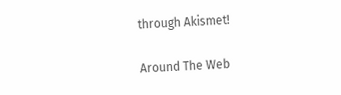through Akismet!

Around The Web